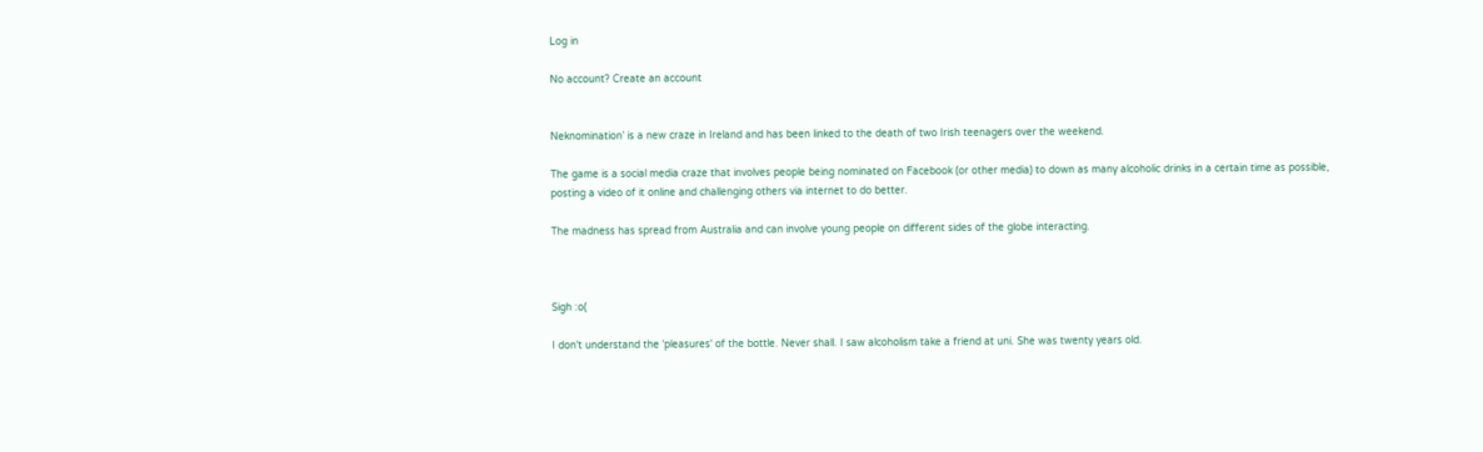Log in

No account? Create an account


Neknomination’ is a new craze in Ireland and has been linked to the death of two Irish teenagers over the weekend.

The game is a social media craze that involves people being nominated on Facebook (or other media) to down as many alcoholic drinks in a certain time as possible, posting a video of it online and challenging others via internet to do better.

The madness has spread from Australia and can involve young people on different sides of the globe interacting.



Sigh :o(

I don't understand the 'pleasures' of the bottle. Never shall. I saw alcoholism take a friend at uni. She was twenty years old.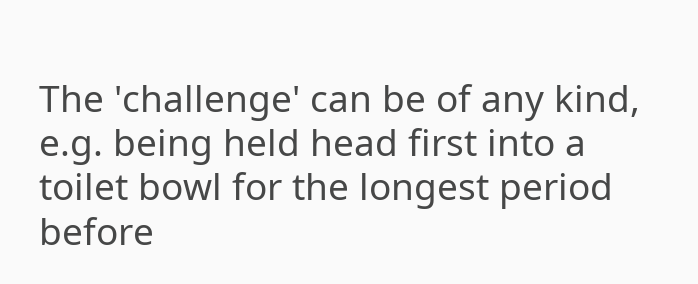The 'challenge' can be of any kind, e.g. being held head first into a toilet bowl for the longest period before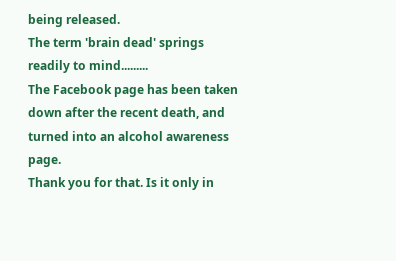being released.
The term 'brain dead' springs readily to mind.........
The Facebook page has been taken down after the recent death, and turned into an alcohol awareness page.
Thank you for that. Is it only in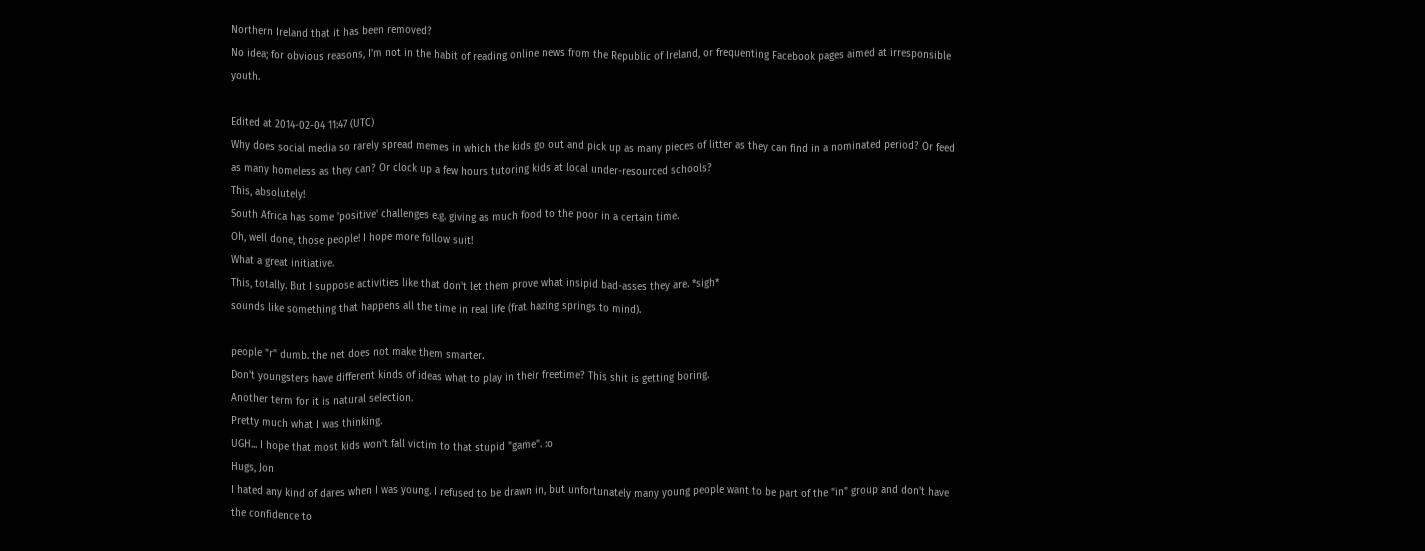Northern Ireland that it has been removed?
No idea; for obvious reasons, I'm not in the habit of reading online news from the Republic of Ireland, or frequenting Facebook pages aimed at irresponsible youth.

Edited at 2014-02-04 11:47 (UTC)
Why does social media so rarely spread memes in which the kids go out and pick up as many pieces of litter as they can find in a nominated period? Or feed as many homeless as they can? Or clock up a few hours tutoring kids at local under-resourced schools?
This, absolutely!
South Africa has some 'positive' challenges e.g. giving as much food to the poor in a certain time.
Oh, well done, those people! I hope more follow suit!
What a great initiative.
This, totally. But I suppose activities like that don't let them prove what insipid bad-asses they are. *sigh*
sounds like something that happens all the time in real life (frat hazing springs to mind).

people "r" dumb. the net does not make them smarter.
Don't youngsters have different kinds of ideas what to play in their freetime? This shit is getting boring.
Another term for it is natural selection.
Pretty much what I was thinking.
UGH... I hope that most kids won't fall victim to that stupid "game". :o
Hugs, Jon
I hated any kind of dares when I was young. I refused to be drawn in, but unfortunately many young people want to be part of the "in" group and don't have the confidence to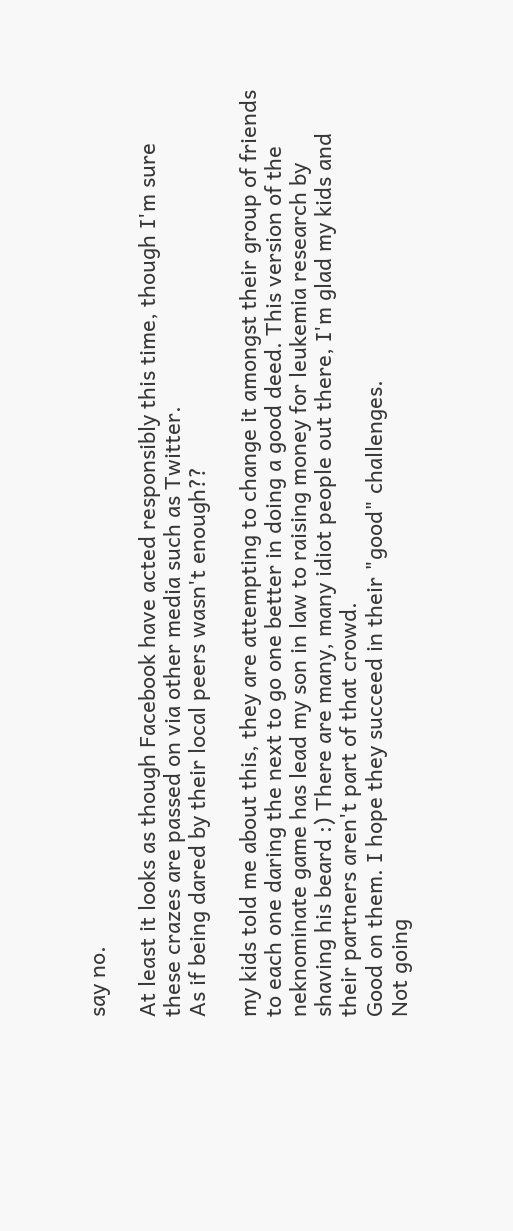say no.

At least it looks as though Facebook have acted responsibly this time, though I'm sure these crazes are passed on via other media such as Twitter.
As if being dared by their local peers wasn't enough??

my kids told me about this, they are attempting to change it amongst their group of friends to each one daring the next to go one better in doing a good deed. This version of the neknominate game has lead my son in law to raising money for leukemia research by shaving his beard :) There are many, many idiot people out there, I'm glad my kids and their partners aren't part of that crowd.
Good on them. I hope they succeed in their "good" challenges.
Not going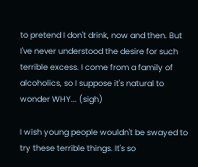to pretend I don't drink, now and then. But I've never understood the desire for such terrible excess. I come from a family of alcoholics, so I suppose it's natural to wonder WHY... (sigh)

I wish young people wouldn't be swayed to try these terrible things. It's so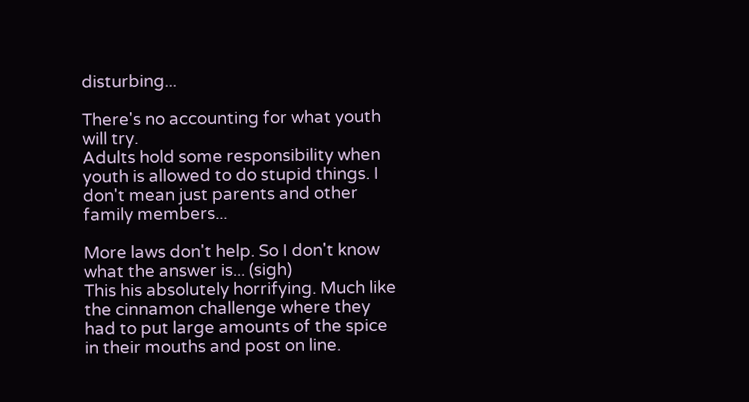disturbing...

There's no accounting for what youth will try.
Adults hold some responsibility when youth is allowed to do stupid things. I don't mean just parents and other family members...

More laws don't help. So I don't know what the answer is... (sigh)
This his absolutely horrifying. Much like the cinnamon challenge where they had to put large amounts of the spice in their mouths and post on line.